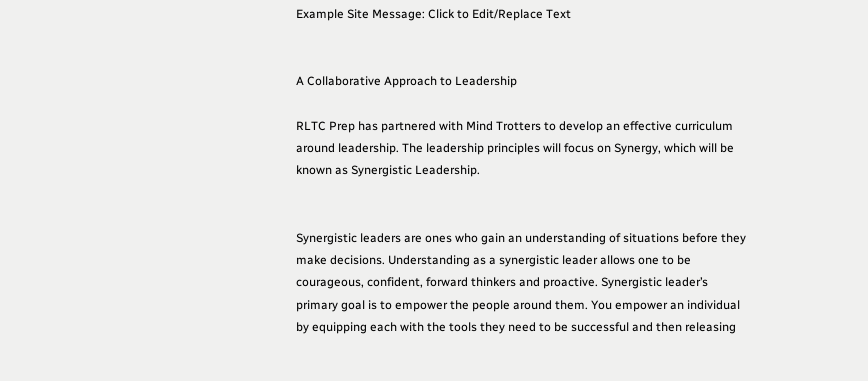Example Site Message: Click to Edit/Replace Text


A Collaborative Approach to Leadership

RLTC Prep has partnered with Mind Trotters to develop an effective curriculum around leadership. The leadership principles will focus on Synergy, which will be known as Synergistic Leadership.


Synergistic leaders are ones who gain an understanding of situations before they make decisions. Understanding as a synergistic leader allows one to be courageous, confident, forward thinkers and proactive. Synergistic leader’s primary goal is to empower the people around them. You empower an individual by equipping each with the tools they need to be successful and then releasing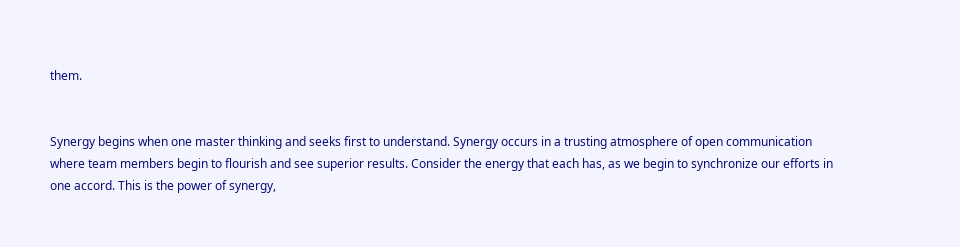them.


Synergy begins when one master thinking and seeks first to understand. Synergy occurs in a trusting atmosphere of open communication where team members begin to flourish and see superior results. Consider the energy that each has, as we begin to synchronize our efforts in one accord. This is the power of synergy,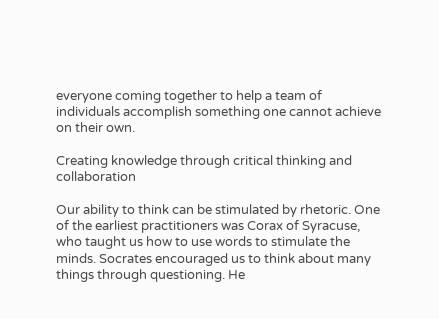everyone coming together to help a team of individuals accomplish something one cannot achieve on their own.

Creating knowledge through critical thinking and collaboration

Our ability to think can be stimulated by rhetoric. One of the earliest practitioners was Corax of Syracuse, who taught us how to use words to stimulate the minds. Socrates encouraged us to think about many things through questioning. He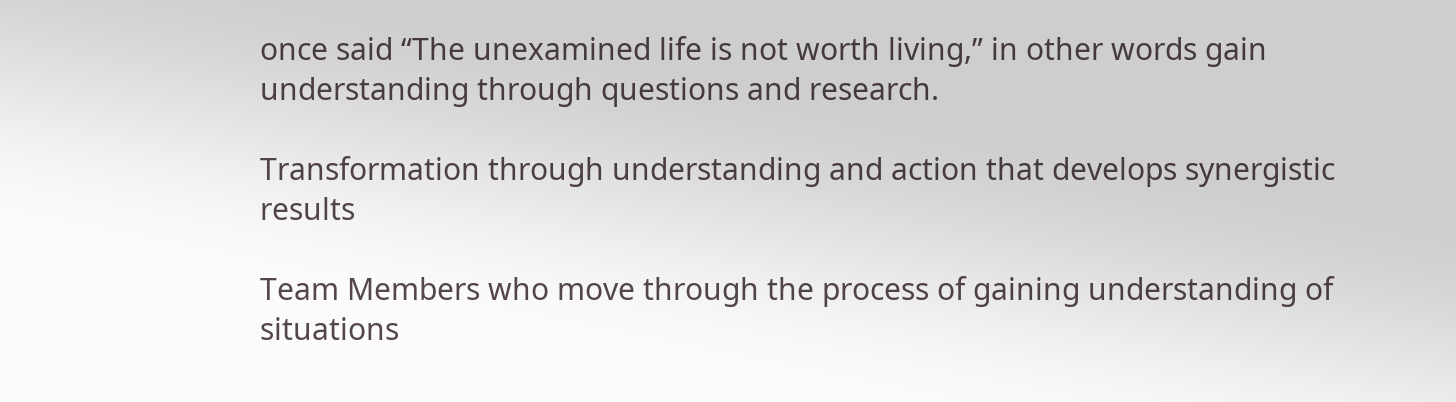once said “The unexamined life is not worth living,” in other words gain understanding through questions and research.

Transformation through understanding and action that develops synergistic results

Team Members who move through the process of gaining understanding of situations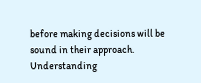before making decisions will be sound in their approach. Understanding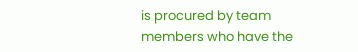is procured by team members who have the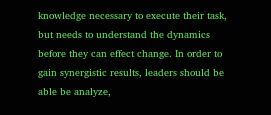knowledge necessary to execute their task, but needs to understand the dynamics before they can effect change. In order to gain synergistic results, leaders should be able be analyze,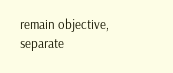remain objective, separate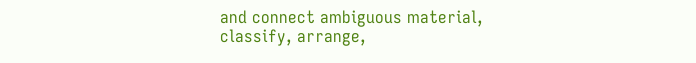and connect ambiguous material, classify, arrange,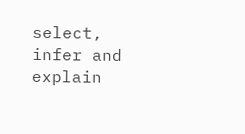select, infer and explain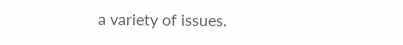a variety of issues.